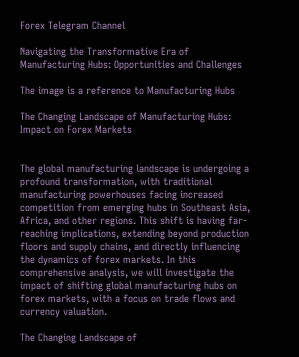Forex Telegram Channel

Navigating the Transformative Era of Manufacturing Hubs: Opportunities and Challenges

The image is a reference to Manufacturing Hubs

The Changing Landscape of Manufacturing Hubs: Impact on Forex Markets


The global manufacturing landscape is undergoing a profound transformation, with traditional manufacturing powerhouses facing increased competition from emerging hubs in Southeast Asia, Africa, and other regions. This shift is having far-reaching implications, extending beyond production floors and supply chains, and directly influencing the dynamics of forex markets. In this comprehensive analysis, we will investigate the impact of shifting global manufacturing hubs on forex markets, with a focus on trade flows and currency valuation.

The Changing Landscape of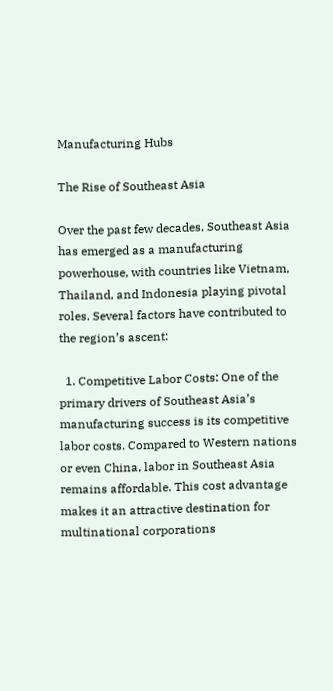Manufacturing Hubs

The Rise of Southeast Asia

Over the past few decades, Southeast Asia has emerged as a manufacturing powerhouse, with countries like Vietnam, Thailand, and Indonesia playing pivotal roles. Several factors have contributed to the region’s ascent:

  1. Competitive Labor Costs: One of the primary drivers of Southeast Asia’s manufacturing success is its competitive labor costs. Compared to Western nations or even China, labor in Southeast Asia remains affordable. This cost advantage makes it an attractive destination for multinational corporations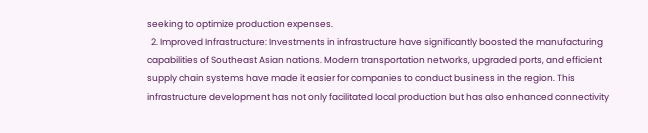seeking to optimize production expenses.
  2. Improved Infrastructure: Investments in infrastructure have significantly boosted the manufacturing capabilities of Southeast Asian nations. Modern transportation networks, upgraded ports, and efficient supply chain systems have made it easier for companies to conduct business in the region. This infrastructure development has not only facilitated local production but has also enhanced connectivity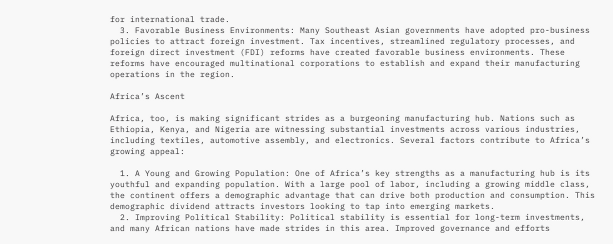for international trade.
  3. Favorable Business Environments: Many Southeast Asian governments have adopted pro-business policies to attract foreign investment. Tax incentives, streamlined regulatory processes, and foreign direct investment (FDI) reforms have created favorable business environments. These reforms have encouraged multinational corporations to establish and expand their manufacturing operations in the region.

Africa’s Ascent

Africa, too, is making significant strides as a burgeoning manufacturing hub. Nations such as Ethiopia, Kenya, and Nigeria are witnessing substantial investments across various industries, including textiles, automotive assembly, and electronics. Several factors contribute to Africa’s growing appeal:

  1. A Young and Growing Population: One of Africa’s key strengths as a manufacturing hub is its youthful and expanding population. With a large pool of labor, including a growing middle class, the continent offers a demographic advantage that can drive both production and consumption. This demographic dividend attracts investors looking to tap into emerging markets.
  2. Improving Political Stability: Political stability is essential for long-term investments, and many African nations have made strides in this area. Improved governance and efforts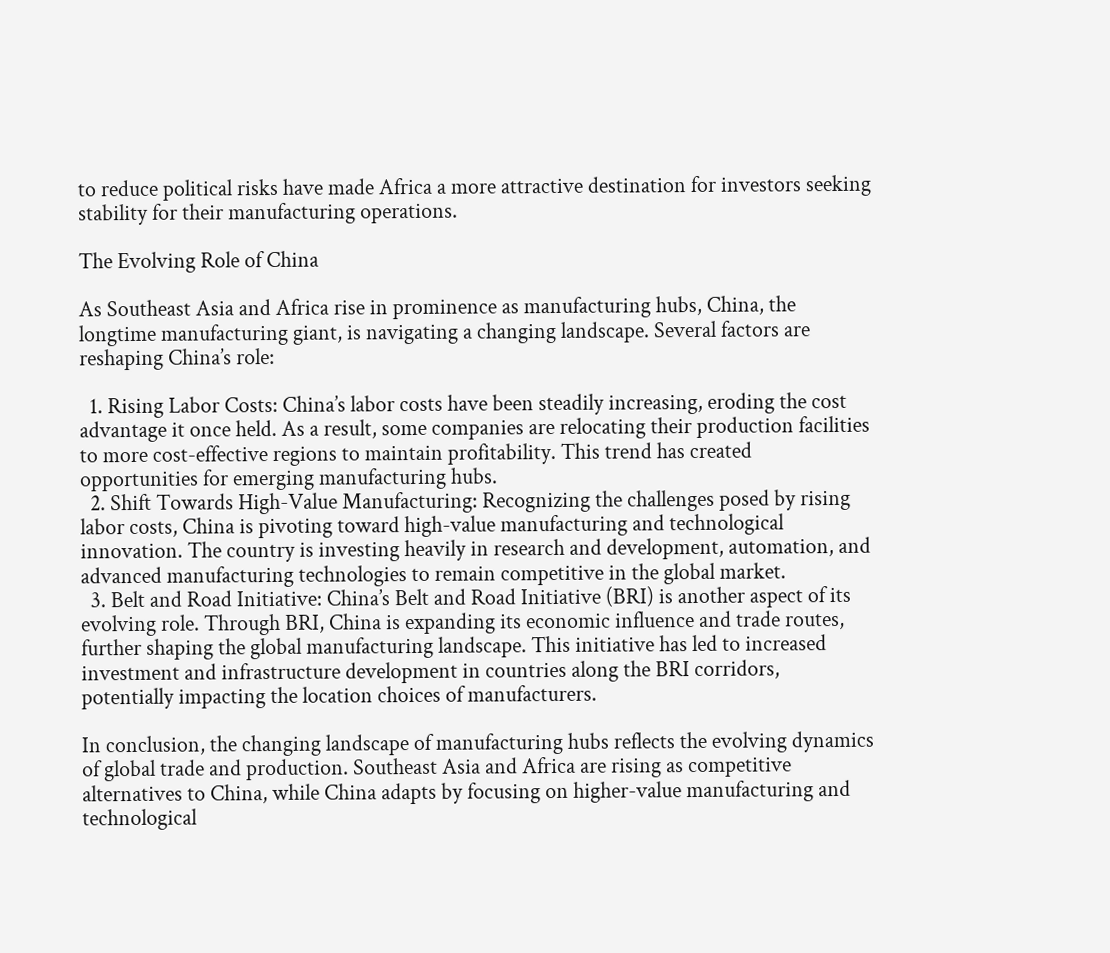to reduce political risks have made Africa a more attractive destination for investors seeking stability for their manufacturing operations.

The Evolving Role of China

As Southeast Asia and Africa rise in prominence as manufacturing hubs, China, the longtime manufacturing giant, is navigating a changing landscape. Several factors are reshaping China’s role:

  1. Rising Labor Costs: China’s labor costs have been steadily increasing, eroding the cost advantage it once held. As a result, some companies are relocating their production facilities to more cost-effective regions to maintain profitability. This trend has created opportunities for emerging manufacturing hubs.
  2. Shift Towards High-Value Manufacturing: Recognizing the challenges posed by rising labor costs, China is pivoting toward high-value manufacturing and technological innovation. The country is investing heavily in research and development, automation, and advanced manufacturing technologies to remain competitive in the global market.
  3. Belt and Road Initiative: China’s Belt and Road Initiative (BRI) is another aspect of its evolving role. Through BRI, China is expanding its economic influence and trade routes, further shaping the global manufacturing landscape. This initiative has led to increased investment and infrastructure development in countries along the BRI corridors, potentially impacting the location choices of manufacturers.

In conclusion, the changing landscape of manufacturing hubs reflects the evolving dynamics of global trade and production. Southeast Asia and Africa are rising as competitive alternatives to China, while China adapts by focusing on higher-value manufacturing and technological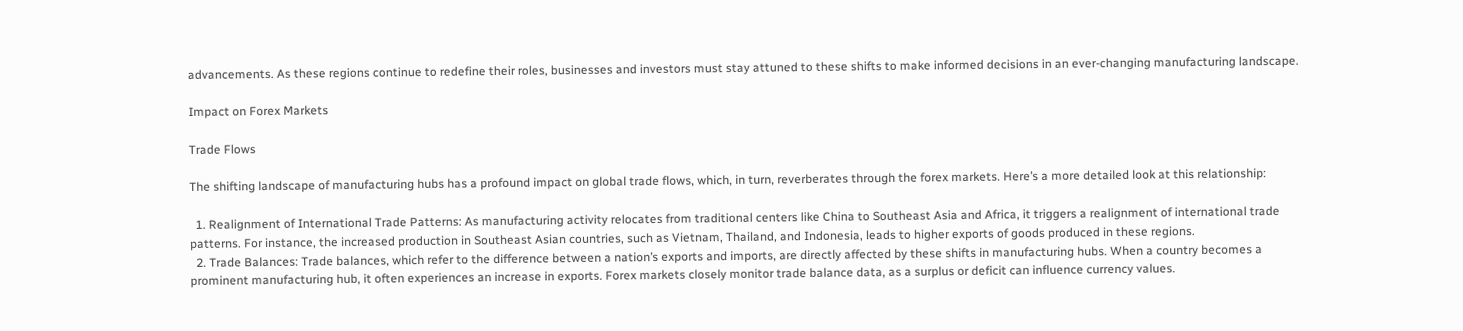advancements. As these regions continue to redefine their roles, businesses and investors must stay attuned to these shifts to make informed decisions in an ever-changing manufacturing landscape.

Impact on Forex Markets

Trade Flows

The shifting landscape of manufacturing hubs has a profound impact on global trade flows, which, in turn, reverberates through the forex markets. Here’s a more detailed look at this relationship:

  1. Realignment of International Trade Patterns: As manufacturing activity relocates from traditional centers like China to Southeast Asia and Africa, it triggers a realignment of international trade patterns. For instance, the increased production in Southeast Asian countries, such as Vietnam, Thailand, and Indonesia, leads to higher exports of goods produced in these regions.
  2. Trade Balances: Trade balances, which refer to the difference between a nation’s exports and imports, are directly affected by these shifts in manufacturing hubs. When a country becomes a prominent manufacturing hub, it often experiences an increase in exports. Forex markets closely monitor trade balance data, as a surplus or deficit can influence currency values.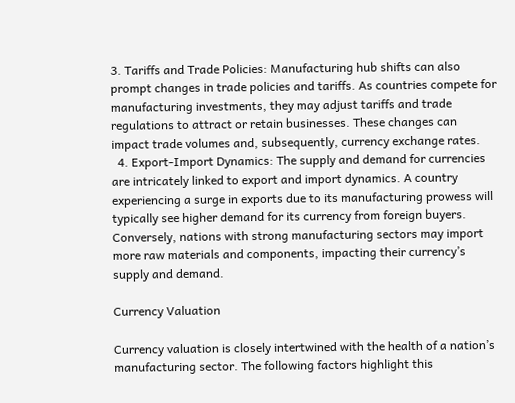3. Tariffs and Trade Policies: Manufacturing hub shifts can also prompt changes in trade policies and tariffs. As countries compete for manufacturing investments, they may adjust tariffs and trade regulations to attract or retain businesses. These changes can impact trade volumes and, subsequently, currency exchange rates.
  4. Export-Import Dynamics: The supply and demand for currencies are intricately linked to export and import dynamics. A country experiencing a surge in exports due to its manufacturing prowess will typically see higher demand for its currency from foreign buyers. Conversely, nations with strong manufacturing sectors may import more raw materials and components, impacting their currency’s supply and demand.

Currency Valuation

Currency valuation is closely intertwined with the health of a nation’s manufacturing sector. The following factors highlight this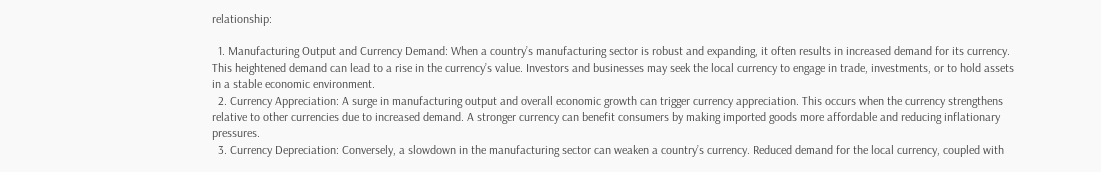relationship:

  1. Manufacturing Output and Currency Demand: When a country’s manufacturing sector is robust and expanding, it often results in increased demand for its currency. This heightened demand can lead to a rise in the currency’s value. Investors and businesses may seek the local currency to engage in trade, investments, or to hold assets in a stable economic environment.
  2. Currency Appreciation: A surge in manufacturing output and overall economic growth can trigger currency appreciation. This occurs when the currency strengthens relative to other currencies due to increased demand. A stronger currency can benefit consumers by making imported goods more affordable and reducing inflationary pressures.
  3. Currency Depreciation: Conversely, a slowdown in the manufacturing sector can weaken a country’s currency. Reduced demand for the local currency, coupled with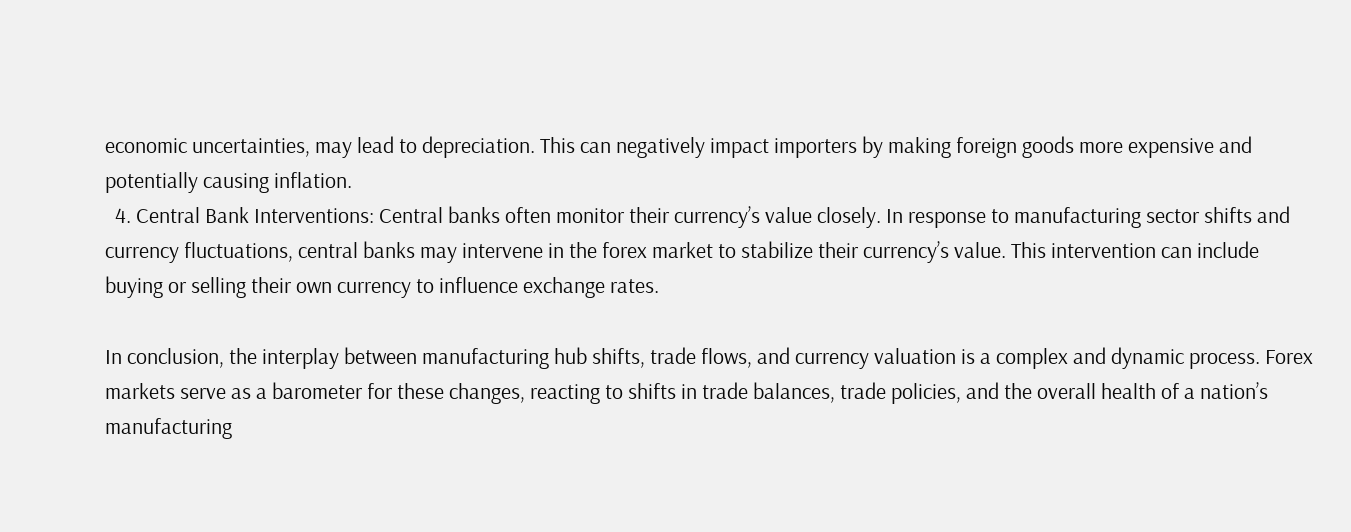economic uncertainties, may lead to depreciation. This can negatively impact importers by making foreign goods more expensive and potentially causing inflation.
  4. Central Bank Interventions: Central banks often monitor their currency’s value closely. In response to manufacturing sector shifts and currency fluctuations, central banks may intervene in the forex market to stabilize their currency’s value. This intervention can include buying or selling their own currency to influence exchange rates.

In conclusion, the interplay between manufacturing hub shifts, trade flows, and currency valuation is a complex and dynamic process. Forex markets serve as a barometer for these changes, reacting to shifts in trade balances, trade policies, and the overall health of a nation’s manufacturing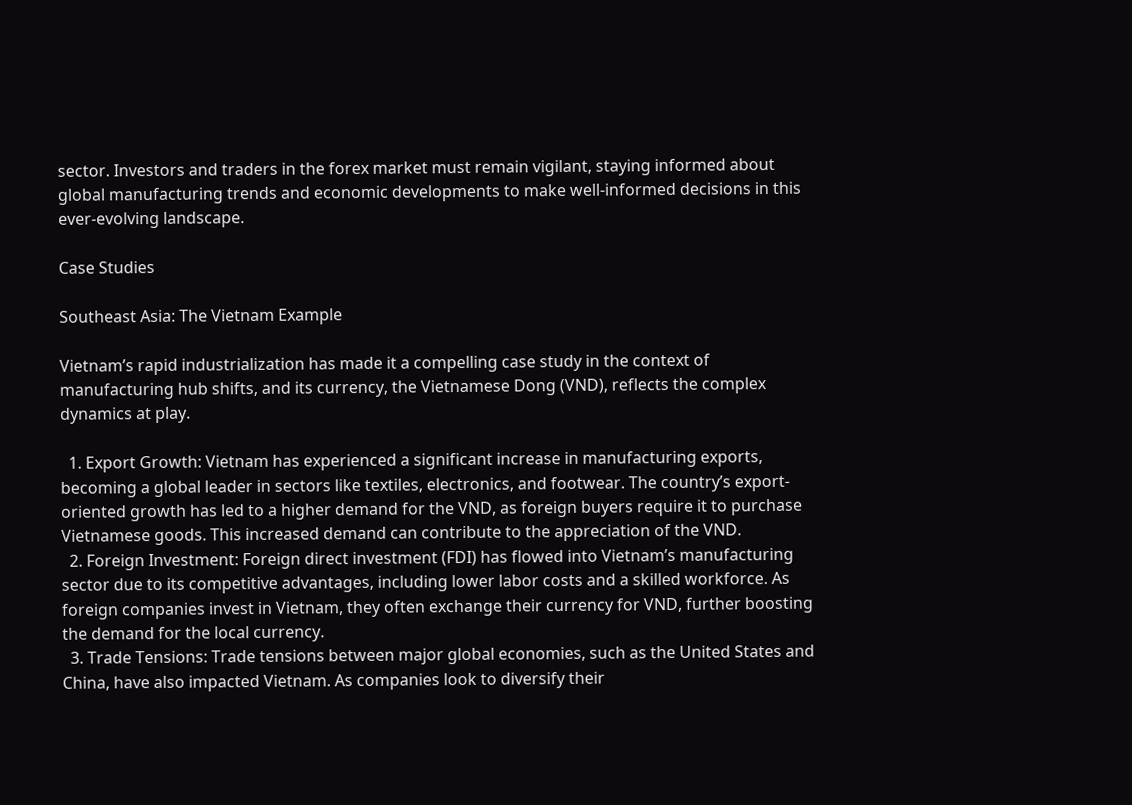sector. Investors and traders in the forex market must remain vigilant, staying informed about global manufacturing trends and economic developments to make well-informed decisions in this ever-evolving landscape.

Case Studies

Southeast Asia: The Vietnam Example

Vietnam’s rapid industrialization has made it a compelling case study in the context of manufacturing hub shifts, and its currency, the Vietnamese Dong (VND), reflects the complex dynamics at play.

  1. Export Growth: Vietnam has experienced a significant increase in manufacturing exports, becoming a global leader in sectors like textiles, electronics, and footwear. The country’s export-oriented growth has led to a higher demand for the VND, as foreign buyers require it to purchase Vietnamese goods. This increased demand can contribute to the appreciation of the VND.
  2. Foreign Investment: Foreign direct investment (FDI) has flowed into Vietnam’s manufacturing sector due to its competitive advantages, including lower labor costs and a skilled workforce. As foreign companies invest in Vietnam, they often exchange their currency for VND, further boosting the demand for the local currency.
  3. Trade Tensions: Trade tensions between major global economies, such as the United States and China, have also impacted Vietnam. As companies look to diversify their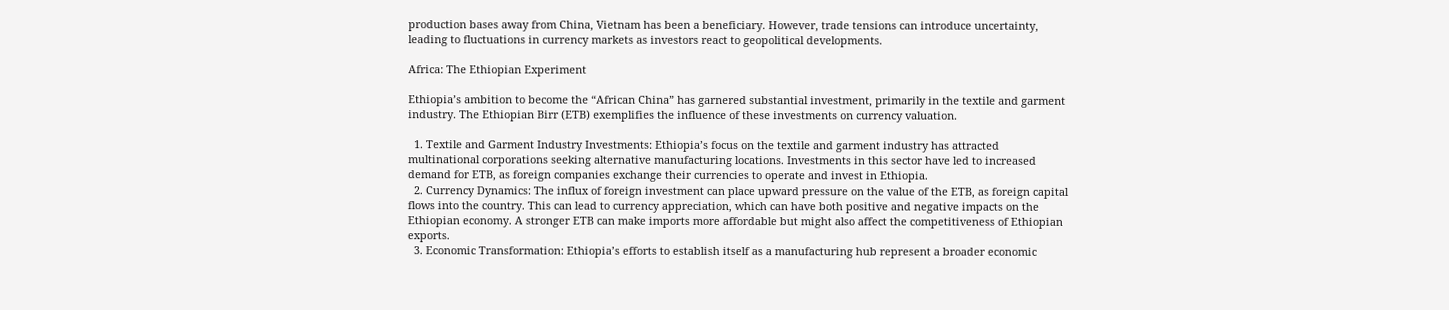production bases away from China, Vietnam has been a beneficiary. However, trade tensions can introduce uncertainty, leading to fluctuations in currency markets as investors react to geopolitical developments.

Africa: The Ethiopian Experiment

Ethiopia’s ambition to become the “African China” has garnered substantial investment, primarily in the textile and garment industry. The Ethiopian Birr (ETB) exemplifies the influence of these investments on currency valuation.

  1. Textile and Garment Industry Investments: Ethiopia’s focus on the textile and garment industry has attracted multinational corporations seeking alternative manufacturing locations. Investments in this sector have led to increased demand for ETB, as foreign companies exchange their currencies to operate and invest in Ethiopia.
  2. Currency Dynamics: The influx of foreign investment can place upward pressure on the value of the ETB, as foreign capital flows into the country. This can lead to currency appreciation, which can have both positive and negative impacts on the Ethiopian economy. A stronger ETB can make imports more affordable but might also affect the competitiveness of Ethiopian exports.
  3. Economic Transformation: Ethiopia’s efforts to establish itself as a manufacturing hub represent a broader economic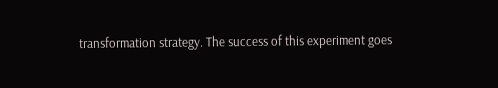transformation strategy. The success of this experiment goes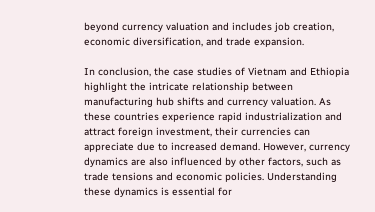beyond currency valuation and includes job creation, economic diversification, and trade expansion.

In conclusion, the case studies of Vietnam and Ethiopia highlight the intricate relationship between manufacturing hub shifts and currency valuation. As these countries experience rapid industrialization and attract foreign investment, their currencies can appreciate due to increased demand. However, currency dynamics are also influenced by other factors, such as trade tensions and economic policies. Understanding these dynamics is essential for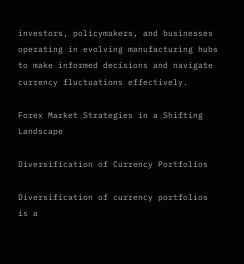investors, policymakers, and businesses operating in evolving manufacturing hubs to make informed decisions and navigate currency fluctuations effectively.

Forex Market Strategies in a Shifting Landscape

Diversification of Currency Portfolios

Diversification of currency portfolios is a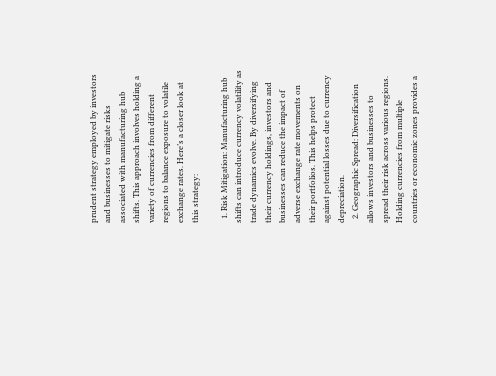prudent strategy employed by investors and businesses to mitigate risks associated with manufacturing hub shifts. This approach involves holding a variety of currencies from different regions to balance exposure to volatile exchange rates. Here’s a closer look at this strategy:

  1. Risk Mitigation: Manufacturing hub shifts can introduce currency volatility as trade dynamics evolve. By diversifying their currency holdings, investors and businesses can reduce the impact of adverse exchange rate movements on their portfolios. This helps protect against potential losses due to currency depreciation.
  2. Geographic Spread: Diversification allows investors and businesses to spread their risk across various regions. Holding currencies from multiple countries or economic zones provides a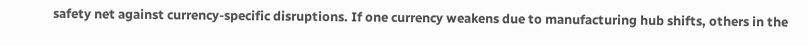safety net against currency-specific disruptions. If one currency weakens due to manufacturing hub shifts, others in the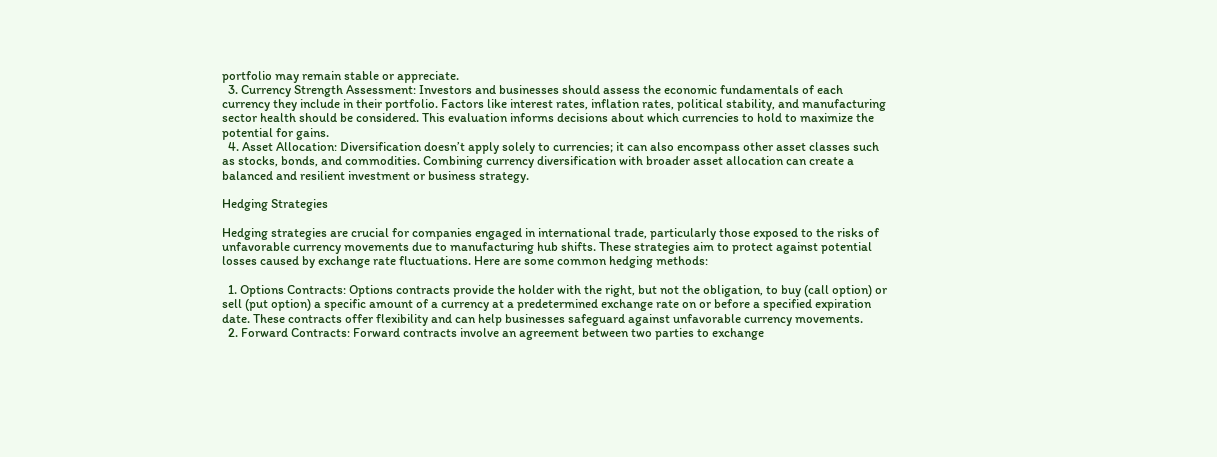portfolio may remain stable or appreciate.
  3. Currency Strength Assessment: Investors and businesses should assess the economic fundamentals of each currency they include in their portfolio. Factors like interest rates, inflation rates, political stability, and manufacturing sector health should be considered. This evaluation informs decisions about which currencies to hold to maximize the potential for gains.
  4. Asset Allocation: Diversification doesn’t apply solely to currencies; it can also encompass other asset classes such as stocks, bonds, and commodities. Combining currency diversification with broader asset allocation can create a balanced and resilient investment or business strategy.

Hedging Strategies

Hedging strategies are crucial for companies engaged in international trade, particularly those exposed to the risks of unfavorable currency movements due to manufacturing hub shifts. These strategies aim to protect against potential losses caused by exchange rate fluctuations. Here are some common hedging methods:

  1. Options Contracts: Options contracts provide the holder with the right, but not the obligation, to buy (call option) or sell (put option) a specific amount of a currency at a predetermined exchange rate on or before a specified expiration date. These contracts offer flexibility and can help businesses safeguard against unfavorable currency movements.
  2. Forward Contracts: Forward contracts involve an agreement between two parties to exchange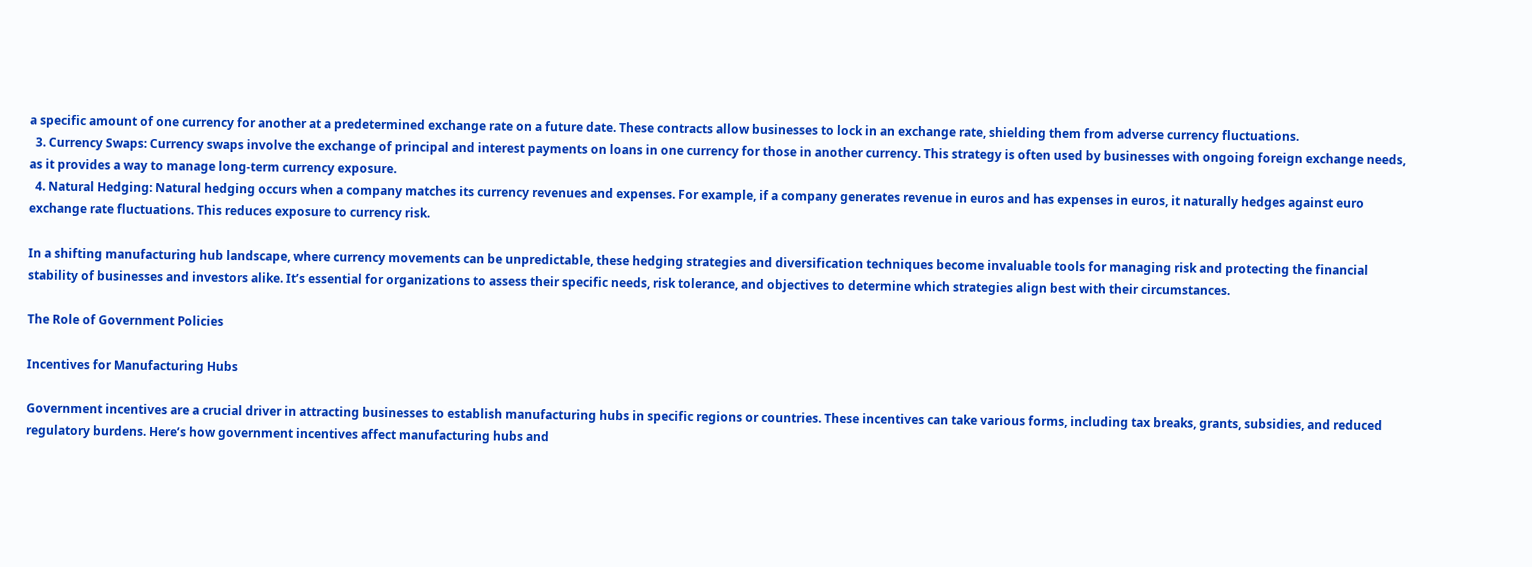a specific amount of one currency for another at a predetermined exchange rate on a future date. These contracts allow businesses to lock in an exchange rate, shielding them from adverse currency fluctuations.
  3. Currency Swaps: Currency swaps involve the exchange of principal and interest payments on loans in one currency for those in another currency. This strategy is often used by businesses with ongoing foreign exchange needs, as it provides a way to manage long-term currency exposure.
  4. Natural Hedging: Natural hedging occurs when a company matches its currency revenues and expenses. For example, if a company generates revenue in euros and has expenses in euros, it naturally hedges against euro exchange rate fluctuations. This reduces exposure to currency risk.

In a shifting manufacturing hub landscape, where currency movements can be unpredictable, these hedging strategies and diversification techniques become invaluable tools for managing risk and protecting the financial stability of businesses and investors alike. It’s essential for organizations to assess their specific needs, risk tolerance, and objectives to determine which strategies align best with their circumstances.

The Role of Government Policies

Incentives for Manufacturing Hubs

Government incentives are a crucial driver in attracting businesses to establish manufacturing hubs in specific regions or countries. These incentives can take various forms, including tax breaks, grants, subsidies, and reduced regulatory burdens. Here’s how government incentives affect manufacturing hubs and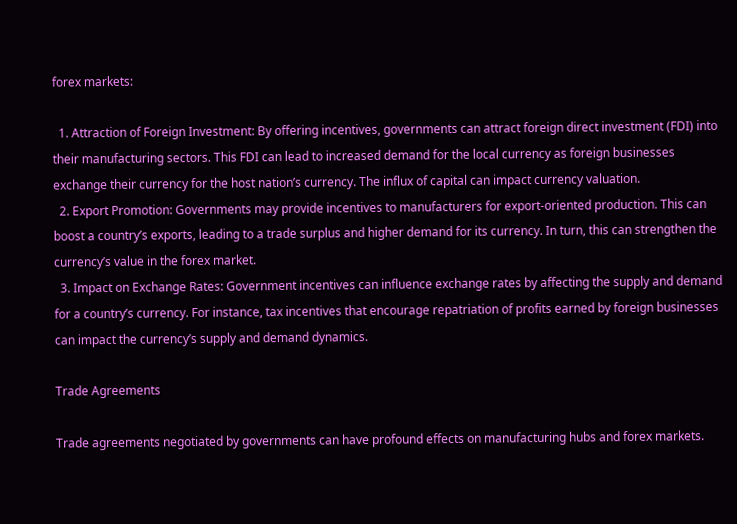forex markets:

  1. Attraction of Foreign Investment: By offering incentives, governments can attract foreign direct investment (FDI) into their manufacturing sectors. This FDI can lead to increased demand for the local currency as foreign businesses exchange their currency for the host nation’s currency. The influx of capital can impact currency valuation.
  2. Export Promotion: Governments may provide incentives to manufacturers for export-oriented production. This can boost a country’s exports, leading to a trade surplus and higher demand for its currency. In turn, this can strengthen the currency’s value in the forex market.
  3. Impact on Exchange Rates: Government incentives can influence exchange rates by affecting the supply and demand for a country’s currency. For instance, tax incentives that encourage repatriation of profits earned by foreign businesses can impact the currency’s supply and demand dynamics.

Trade Agreements

Trade agreements negotiated by governments can have profound effects on manufacturing hubs and forex markets.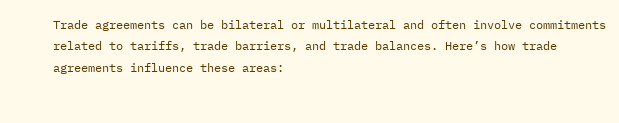Trade agreements can be bilateral or multilateral and often involve commitments related to tariffs, trade barriers, and trade balances. Here’s how trade agreements influence these areas: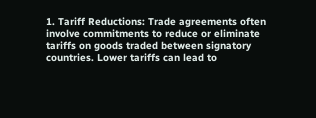1. Tariff Reductions: Trade agreements often involve commitments to reduce or eliminate tariffs on goods traded between signatory countries. Lower tariffs can lead to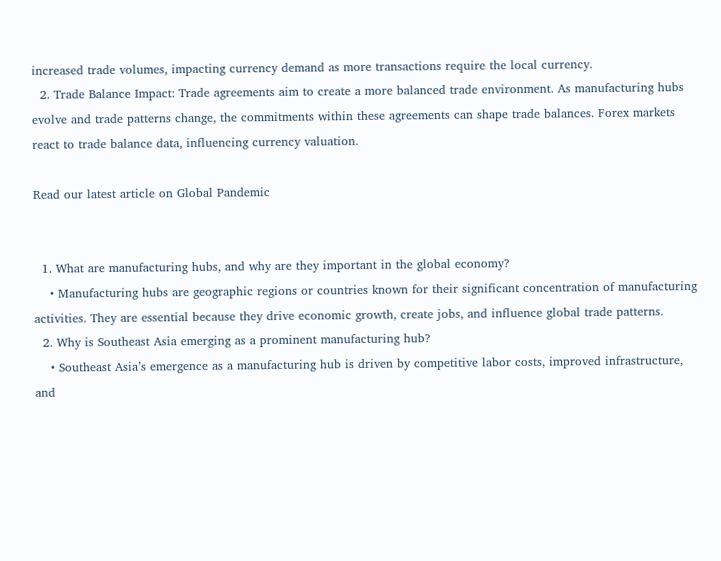increased trade volumes, impacting currency demand as more transactions require the local currency.
  2. Trade Balance Impact: Trade agreements aim to create a more balanced trade environment. As manufacturing hubs evolve and trade patterns change, the commitments within these agreements can shape trade balances. Forex markets react to trade balance data, influencing currency valuation.

Read our latest article on Global Pandemic


  1. What are manufacturing hubs, and why are they important in the global economy?
    • Manufacturing hubs are geographic regions or countries known for their significant concentration of manufacturing activities. They are essential because they drive economic growth, create jobs, and influence global trade patterns.
  2. Why is Southeast Asia emerging as a prominent manufacturing hub?
    • Southeast Asia’s emergence as a manufacturing hub is driven by competitive labor costs, improved infrastructure, and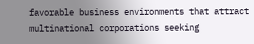favorable business environments that attract multinational corporations seeking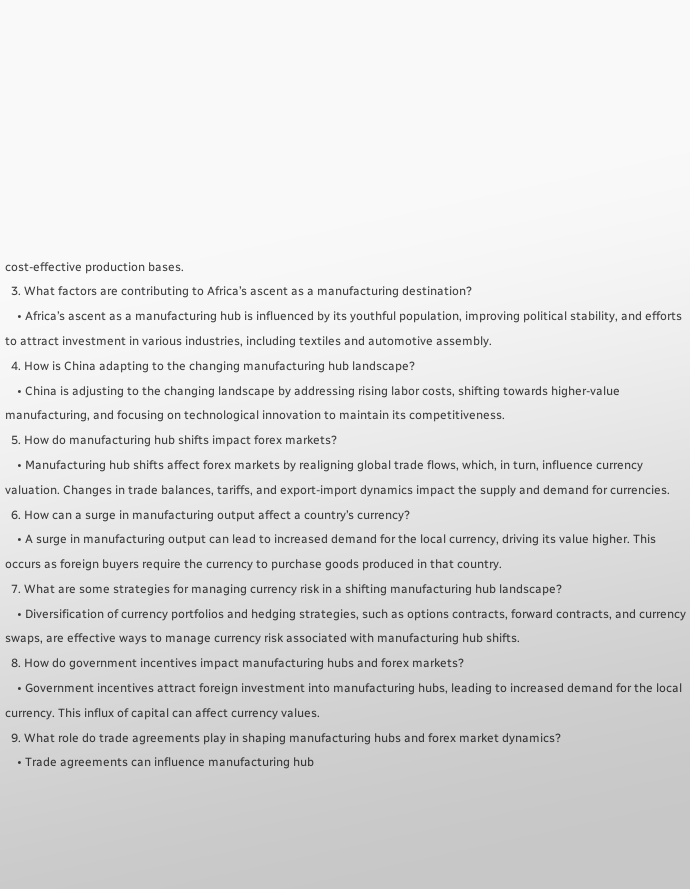cost-effective production bases.
  3. What factors are contributing to Africa’s ascent as a manufacturing destination?
    • Africa’s ascent as a manufacturing hub is influenced by its youthful population, improving political stability, and efforts to attract investment in various industries, including textiles and automotive assembly.
  4. How is China adapting to the changing manufacturing hub landscape?
    • China is adjusting to the changing landscape by addressing rising labor costs, shifting towards higher-value manufacturing, and focusing on technological innovation to maintain its competitiveness.
  5. How do manufacturing hub shifts impact forex markets?
    • Manufacturing hub shifts affect forex markets by realigning global trade flows, which, in turn, influence currency valuation. Changes in trade balances, tariffs, and export-import dynamics impact the supply and demand for currencies.
  6. How can a surge in manufacturing output affect a country’s currency?
    • A surge in manufacturing output can lead to increased demand for the local currency, driving its value higher. This occurs as foreign buyers require the currency to purchase goods produced in that country.
  7. What are some strategies for managing currency risk in a shifting manufacturing hub landscape?
    • Diversification of currency portfolios and hedging strategies, such as options contracts, forward contracts, and currency swaps, are effective ways to manage currency risk associated with manufacturing hub shifts.
  8. How do government incentives impact manufacturing hubs and forex markets?
    • Government incentives attract foreign investment into manufacturing hubs, leading to increased demand for the local currency. This influx of capital can affect currency values.
  9. What role do trade agreements play in shaping manufacturing hubs and forex market dynamics?
    • Trade agreements can influence manufacturing hub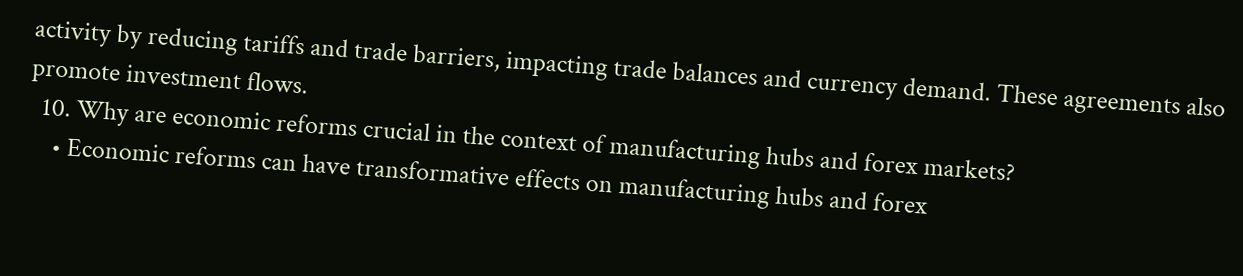activity by reducing tariffs and trade barriers, impacting trade balances and currency demand. These agreements also promote investment flows.
  10. Why are economic reforms crucial in the context of manufacturing hubs and forex markets?
    • Economic reforms can have transformative effects on manufacturing hubs and forex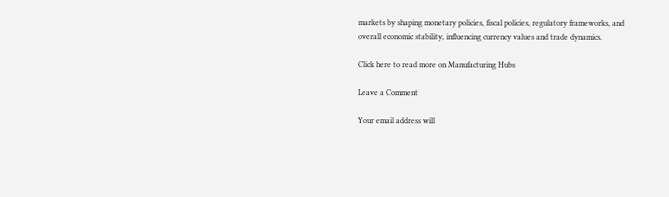markets by shaping monetary policies, fiscal policies, regulatory frameworks, and overall economic stability, influencing currency values and trade dynamics.

Click here to read more on Manufacturing Hubs

Leave a Comment

Your email address will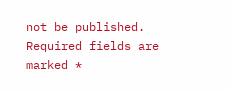not be published. Required fields are marked *